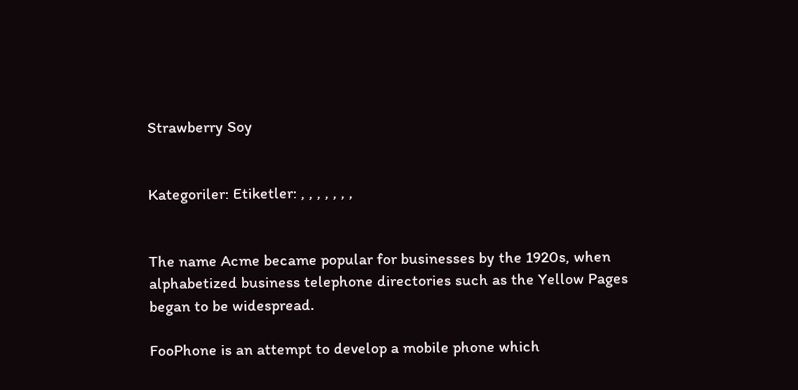Strawberry Soy


Kategoriler: Etiketler: , , , , , , ,


The name Acme became popular for businesses by the 1920s, when alphabetized business telephone directories such as the Yellow Pages began to be widespread.

FooPhone is an attempt to develop a mobile phone which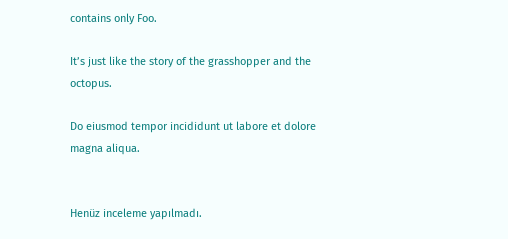contains only Foo.

It’s just like the story of the grasshopper and the octopus.

Do eiusmod tempor incididunt ut labore et dolore magna aliqua.


Henüz inceleme yapılmadı.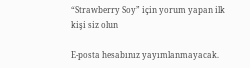“Strawberry Soy” için yorum yapan ilk kişi siz olun

E-posta hesabınız yayımlanmayacak.